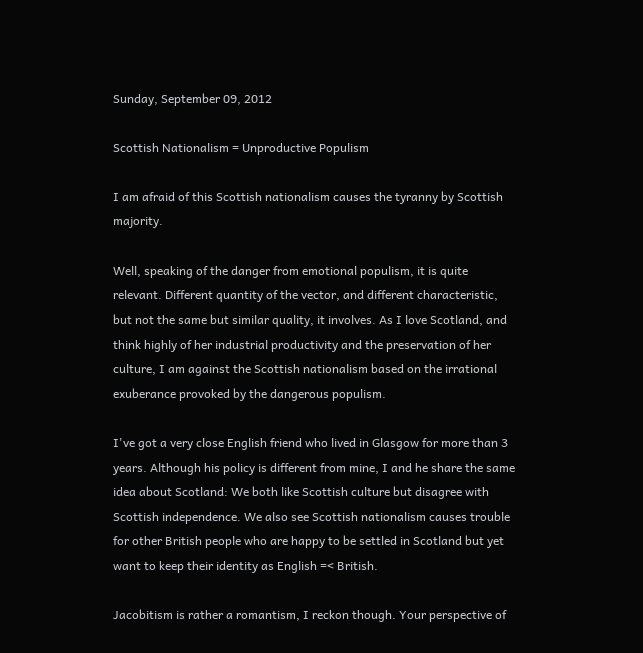Sunday, September 09, 2012

Scottish Nationalism = Unproductive Populism

I am afraid of this Scottish nationalism causes the tyranny by Scottish majority.

Well, speaking of the danger from emotional populism, it is quite relevant. Different quantity of the vector, and different characteristic, but not the same but similar quality, it involves. As I love Scotland, and think highly of her industrial productivity and the preservation of her culture, I am against the Scottish nationalism based on the irrational exuberance provoked by the dangerous populism.

I've got a very close English friend who lived in Glasgow for more than 3 years. Although his policy is different from mine, I and he share the same idea about Scotland: We both like Scottish culture but disagree with Scottish independence. We also see Scottish nationalism causes trouble for other British people who are happy to be settled in Scotland but yet want to keep their identity as English =< British.

Jacobitism is rather a romantism, I reckon though. Your perspective of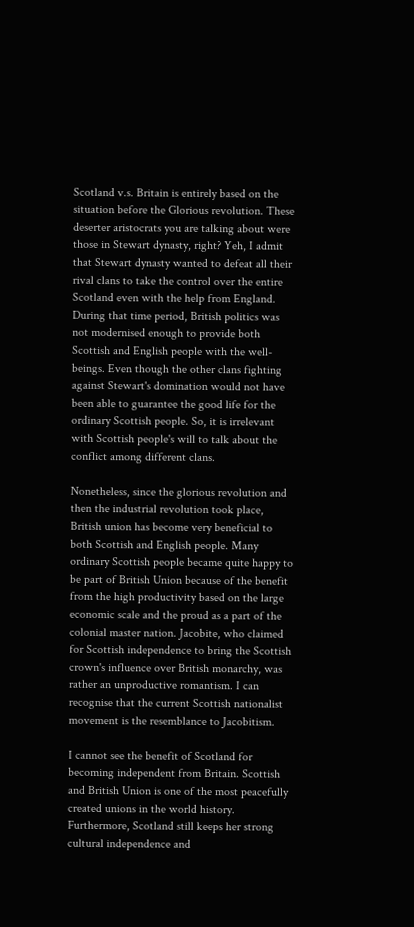Scotland v.s. Britain is entirely based on the situation before the Glorious revolution. These deserter aristocrats you are talking about were those in Stewart dynasty, right? Yeh, I admit that Stewart dynasty wanted to defeat all their rival clans to take the control over the entire Scotland even with the help from England. During that time period, British politics was not modernised enough to provide both Scottish and English people with the well-beings. Even though the other clans fighting against Stewart's domination would not have been able to guarantee the good life for the ordinary Scottish people. So, it is irrelevant with Scottish people's will to talk about the conflict among different clans.

Nonetheless, since the glorious revolution and then the industrial revolution took place, British union has become very beneficial to both Scottish and English people. Many ordinary Scottish people became quite happy to be part of British Union because of the benefit from the high productivity based on the large economic scale and the proud as a part of the colonial master nation. Jacobite, who claimed for Scottish independence to bring the Scottish crown's influence over British monarchy, was rather an unproductive romantism. I can recognise that the current Scottish nationalist movement is the resemblance to Jacobitism.

I cannot see the benefit of Scotland for becoming independent from Britain. Scottish and British Union is one of the most peacefully created unions in the world history. Furthermore, Scotland still keeps her strong cultural independence and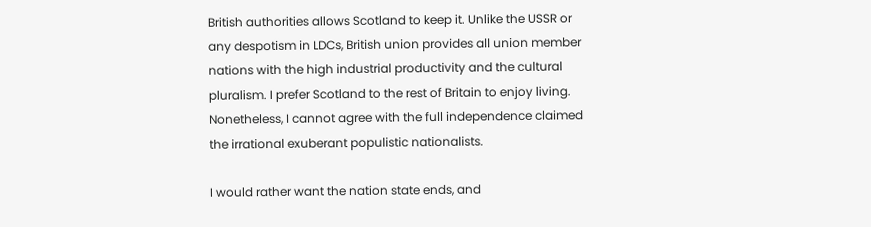British authorities allows Scotland to keep it. Unlike the USSR or any despotism in LDCs, British union provides all union member nations with the high industrial productivity and the cultural pluralism. I prefer Scotland to the rest of Britain to enjoy living. Nonetheless, I cannot agree with the full independence claimed the irrational exuberant populistic nationalists.

I would rather want the nation state ends, and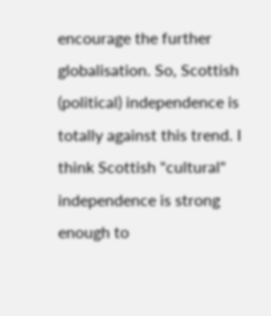encourage the further globalisation. So, Scottish (political) independence is totally against this trend. I think Scottish "cultural" independence is strong enough to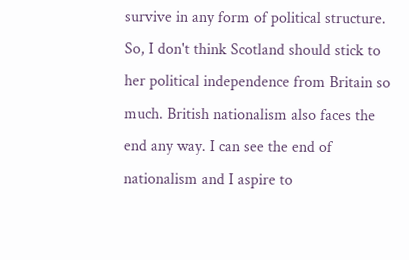survive in any form of political structure. So, I don't think Scotland should stick to her political independence from Britain so much. British nationalism also faces the end any way. I can see the end of nationalism and I aspire to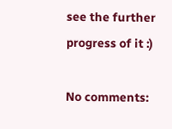see the further progress of it :)

No comments: